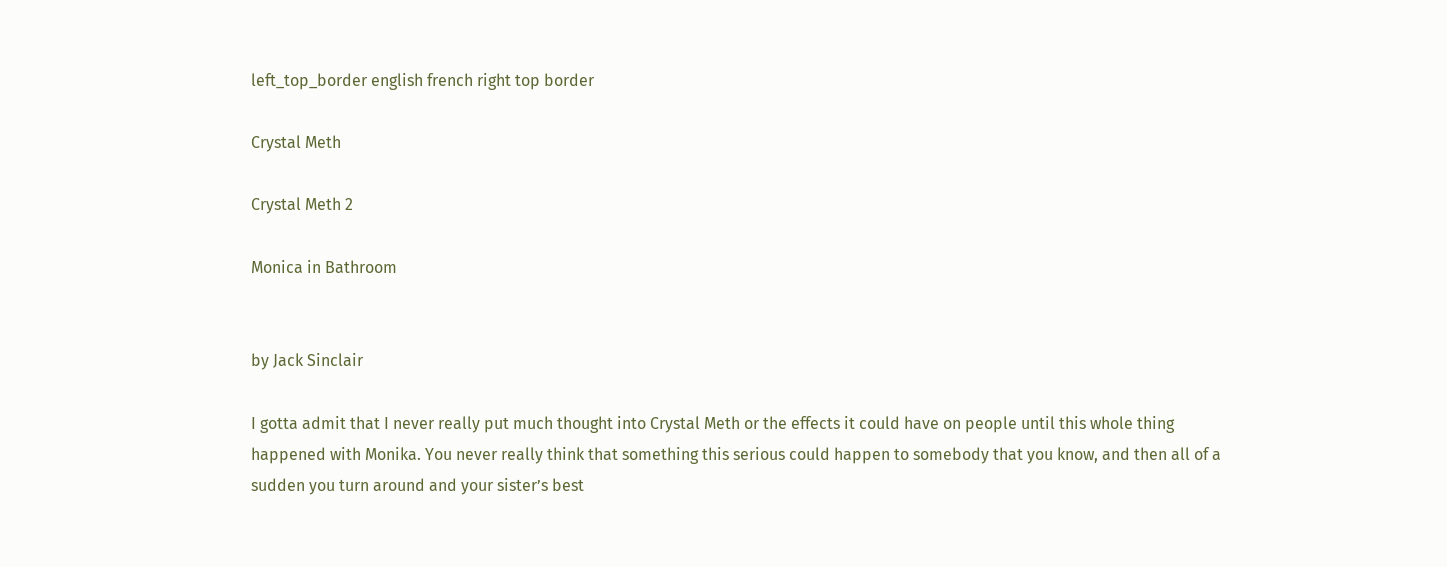left_top_border english french right top border

Crystal Meth

Crystal Meth 2

Monica in Bathroom


by Jack Sinclair

I gotta admit that I never really put much thought into Crystal Meth or the effects it could have on people until this whole thing happened with Monika. You never really think that something this serious could happen to somebody that you know, and then all of a sudden you turn around and your sister’s best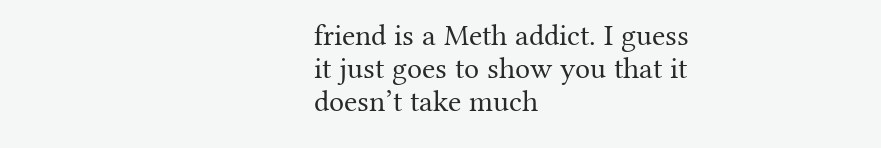friend is a Meth addict. I guess it just goes to show you that it doesn’t take much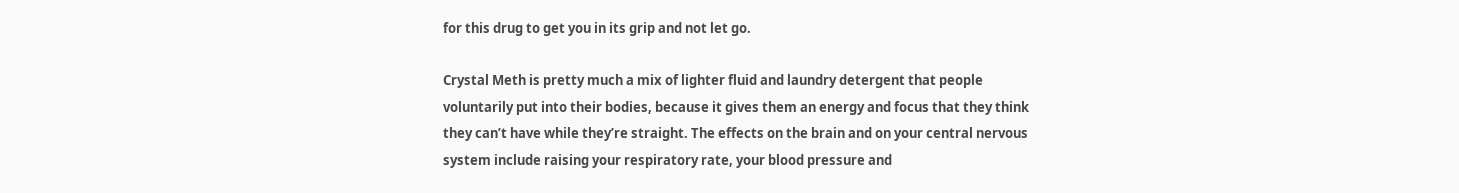for this drug to get you in its grip and not let go.

Crystal Meth is pretty much a mix of lighter fluid and laundry detergent that people voluntarily put into their bodies, because it gives them an energy and focus that they think they can’t have while they’re straight. The effects on the brain and on your central nervous system include raising your respiratory rate, your blood pressure and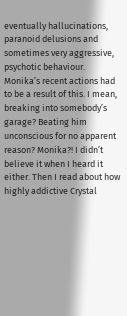eventually hallucinations, paranoid delusions and sometimes very aggressive, psychotic behaviour. Monika’s recent actions had to be a result of this. I mean, breaking into somebody’s garage? Beating him unconscious for no apparent reason? Monika?! I didn’t believe it when I heard it either. Then I read about how highly addictive Crystal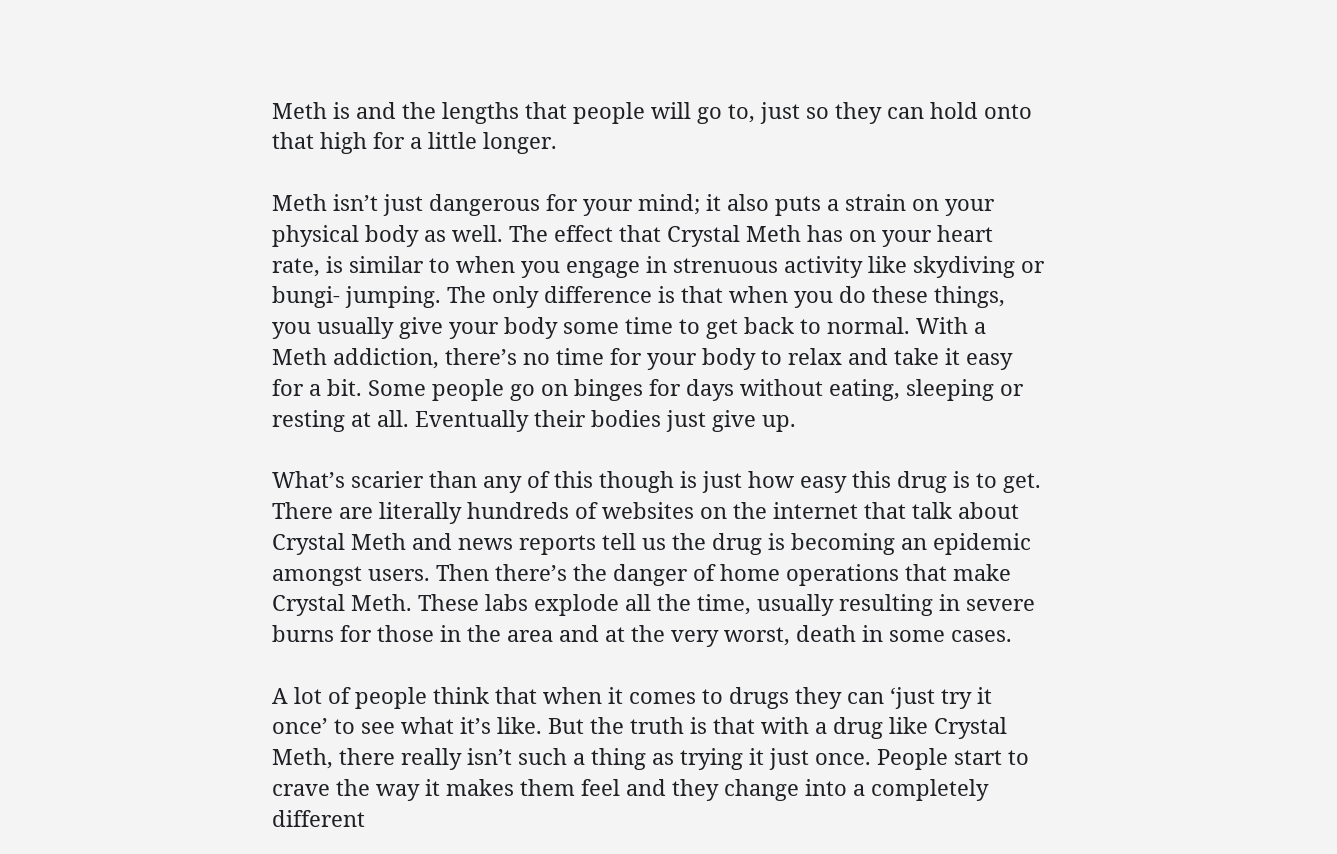Meth is and the lengths that people will go to, just so they can hold onto that high for a little longer.

Meth isn’t just dangerous for your mind; it also puts a strain on your physical body as well. The effect that Crystal Meth has on your heart rate, is similar to when you engage in strenuous activity like skydiving or bungi- jumping. The only difference is that when you do these things, you usually give your body some time to get back to normal. With a Meth addiction, there’s no time for your body to relax and take it easy for a bit. Some people go on binges for days without eating, sleeping or resting at all. Eventually their bodies just give up.

What’s scarier than any of this though is just how easy this drug is to get. There are literally hundreds of websites on the internet that talk about Crystal Meth and news reports tell us the drug is becoming an epidemic amongst users. Then there’s the danger of home operations that make Crystal Meth. These labs explode all the time, usually resulting in severe burns for those in the area and at the very worst, death in some cases.

A lot of people think that when it comes to drugs they can ‘just try it once’ to see what it’s like. But the truth is that with a drug like Crystal Meth, there really isn’t such a thing as trying it just once. People start to crave the way it makes them feel and they change into a completely different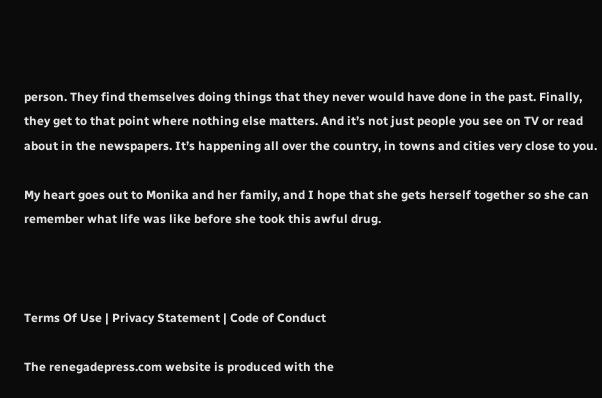person. They find themselves doing things that they never would have done in the past. Finally, they get to that point where nothing else matters. And it’s not just people you see on TV or read about in the newspapers. It’s happening all over the country, in towns and cities very close to you.

My heart goes out to Monika and her family, and I hope that she gets herself together so she can remember what life was like before she took this awful drug.



Terms Of Use | Privacy Statement | Code of Conduct

The renegadepress.com website is produced with the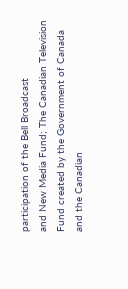participation of the Bell Broadcast
and New Media Fund; The Canadian Television Fund created by the Government of Canada
and the Canadian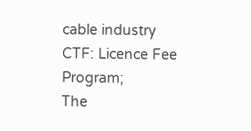cable industry CTF: Licence Fee Program;
The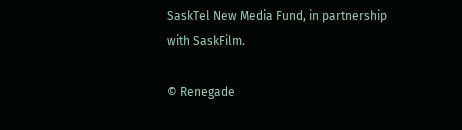SaskTel New Media Fund, in partnership with SaskFilm.

© Renegade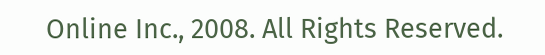Online Inc., 2008. All Rights Reserved.